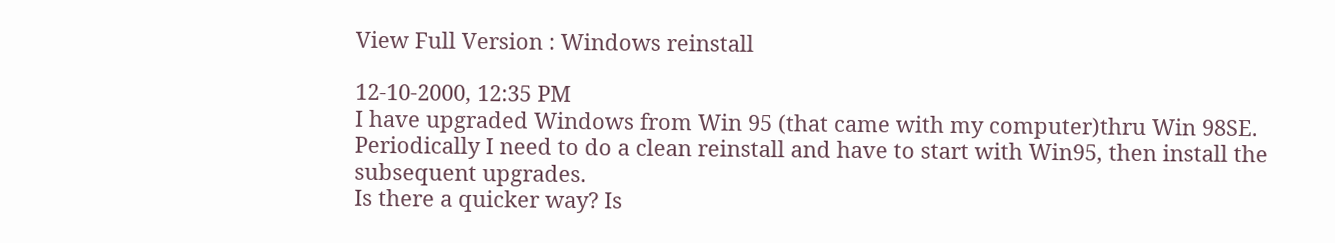View Full Version : Windows reinstall

12-10-2000, 12:35 PM
I have upgraded Windows from Win 95 (that came with my computer)thru Win 98SE. Periodically I need to do a clean reinstall and have to start with Win95, then install the subsequent upgrades.
Is there a quicker way? Is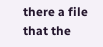there a file that the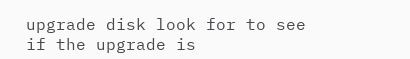upgrade disk look for to see if the upgrade is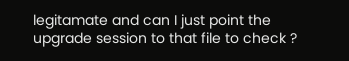legitamate and can I just point the upgrade session to that file to check ?